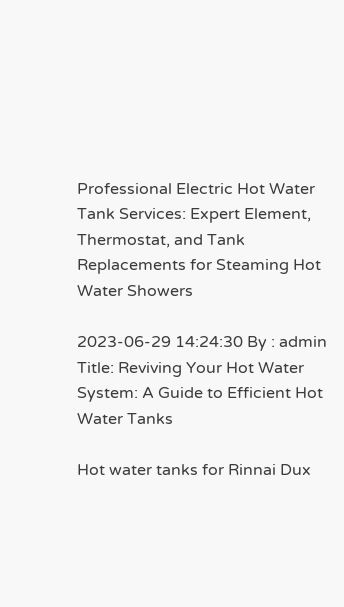Professional Electric Hot Water Tank Services: Expert Element, Thermostat, and Tank Replacements for Steaming Hot Water Showers

2023-06-29 14:24:30 By : admin
Title: Reviving Your Hot Water System: A Guide to Efficient Hot Water Tanks

Hot water tanks for Rinnai Dux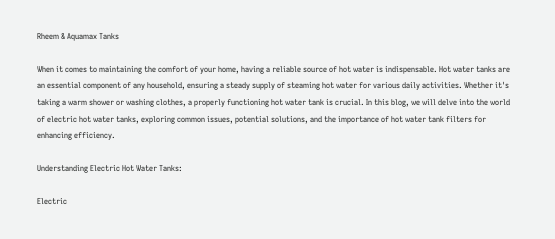Rheem & Aquamax Tanks

When it comes to maintaining the comfort of your home, having a reliable source of hot water is indispensable. Hot water tanks are an essential component of any household, ensuring a steady supply of steaming hot water for various daily activities. Whether it's taking a warm shower or washing clothes, a properly functioning hot water tank is crucial. In this blog, we will delve into the world of electric hot water tanks, exploring common issues, potential solutions, and the importance of hot water tank filters for enhancing efficiency.

Understanding Electric Hot Water Tanks:

Electric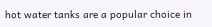hot water tanks are a popular choice in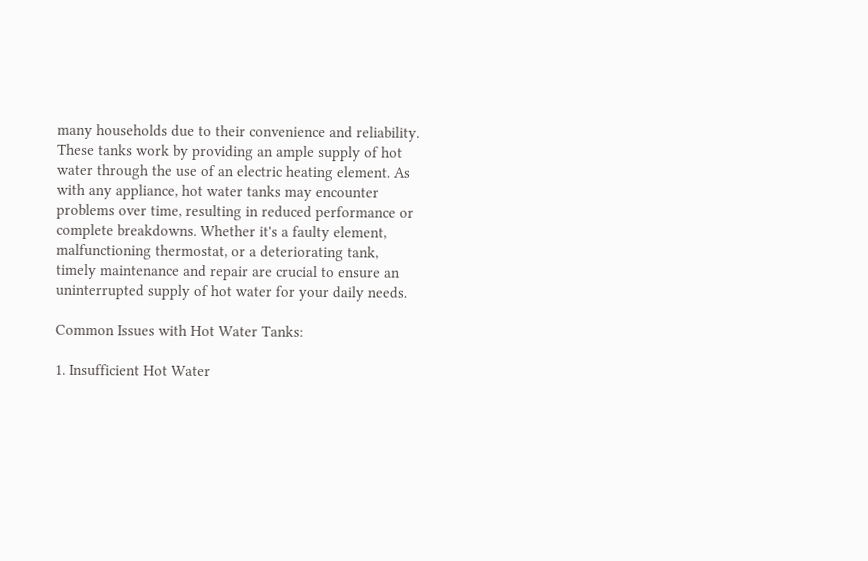many households due to their convenience and reliability. These tanks work by providing an ample supply of hot water through the use of an electric heating element. As with any appliance, hot water tanks may encounter problems over time, resulting in reduced performance or complete breakdowns. Whether it's a faulty element, malfunctioning thermostat, or a deteriorating tank, timely maintenance and repair are crucial to ensure an uninterrupted supply of hot water for your daily needs.

Common Issues with Hot Water Tanks:

1. Insufficient Hot Water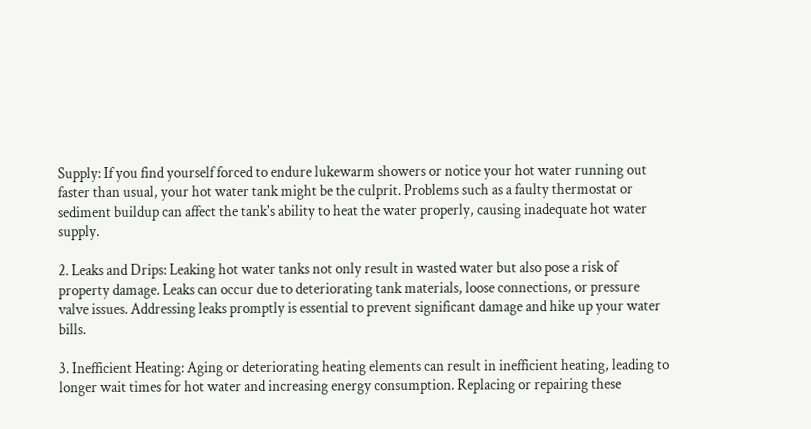Supply: If you find yourself forced to endure lukewarm showers or notice your hot water running out faster than usual, your hot water tank might be the culprit. Problems such as a faulty thermostat or sediment buildup can affect the tank's ability to heat the water properly, causing inadequate hot water supply.

2. Leaks and Drips: Leaking hot water tanks not only result in wasted water but also pose a risk of property damage. Leaks can occur due to deteriorating tank materials, loose connections, or pressure valve issues. Addressing leaks promptly is essential to prevent significant damage and hike up your water bills.

3. Inefficient Heating: Aging or deteriorating heating elements can result in inefficient heating, leading to longer wait times for hot water and increasing energy consumption. Replacing or repairing these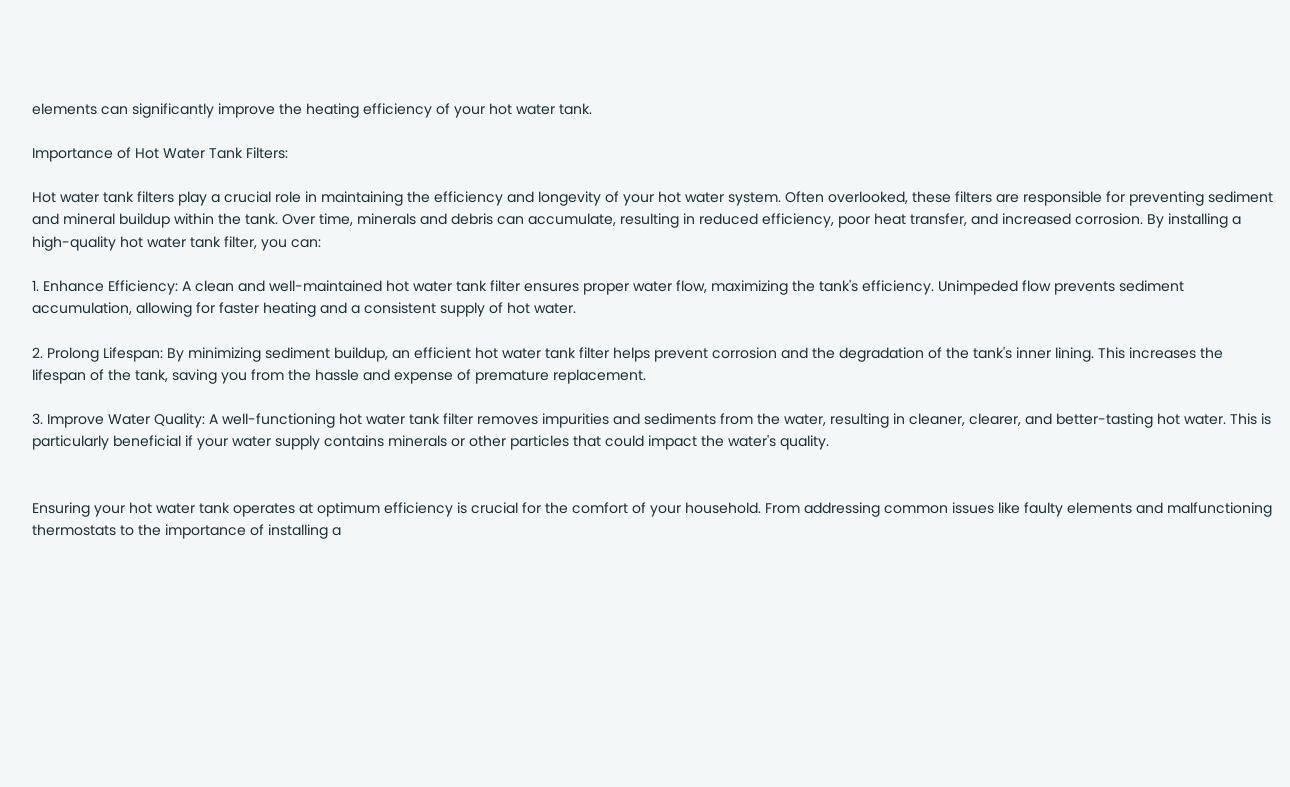elements can significantly improve the heating efficiency of your hot water tank.

Importance of Hot Water Tank Filters:

Hot water tank filters play a crucial role in maintaining the efficiency and longevity of your hot water system. Often overlooked, these filters are responsible for preventing sediment and mineral buildup within the tank. Over time, minerals and debris can accumulate, resulting in reduced efficiency, poor heat transfer, and increased corrosion. By installing a high-quality hot water tank filter, you can:

1. Enhance Efficiency: A clean and well-maintained hot water tank filter ensures proper water flow, maximizing the tank's efficiency. Unimpeded flow prevents sediment accumulation, allowing for faster heating and a consistent supply of hot water.

2. Prolong Lifespan: By minimizing sediment buildup, an efficient hot water tank filter helps prevent corrosion and the degradation of the tank's inner lining. This increases the lifespan of the tank, saving you from the hassle and expense of premature replacement.

3. Improve Water Quality: A well-functioning hot water tank filter removes impurities and sediments from the water, resulting in cleaner, clearer, and better-tasting hot water. This is particularly beneficial if your water supply contains minerals or other particles that could impact the water's quality.


Ensuring your hot water tank operates at optimum efficiency is crucial for the comfort of your household. From addressing common issues like faulty elements and malfunctioning thermostats to the importance of installing a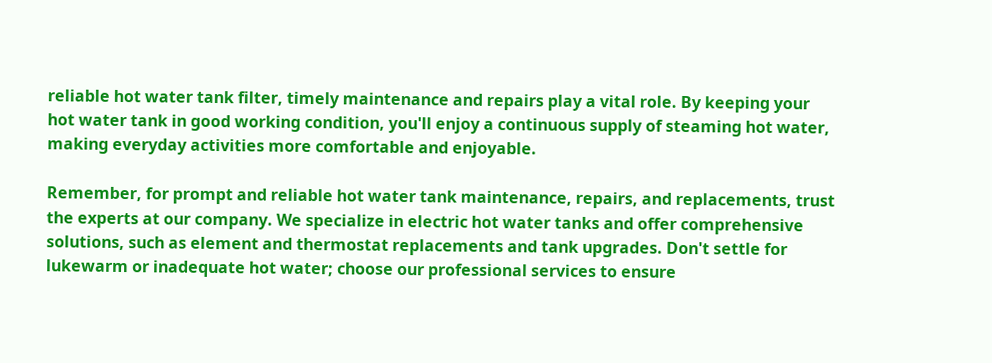reliable hot water tank filter, timely maintenance and repairs play a vital role. By keeping your hot water tank in good working condition, you'll enjoy a continuous supply of steaming hot water, making everyday activities more comfortable and enjoyable.

Remember, for prompt and reliable hot water tank maintenance, repairs, and replacements, trust the experts at our company. We specialize in electric hot water tanks and offer comprehensive solutions, such as element and thermostat replacements and tank upgrades. Don't settle for lukewarm or inadequate hot water; choose our professional services to ensure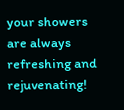your showers are always refreshing and rejuvenating!